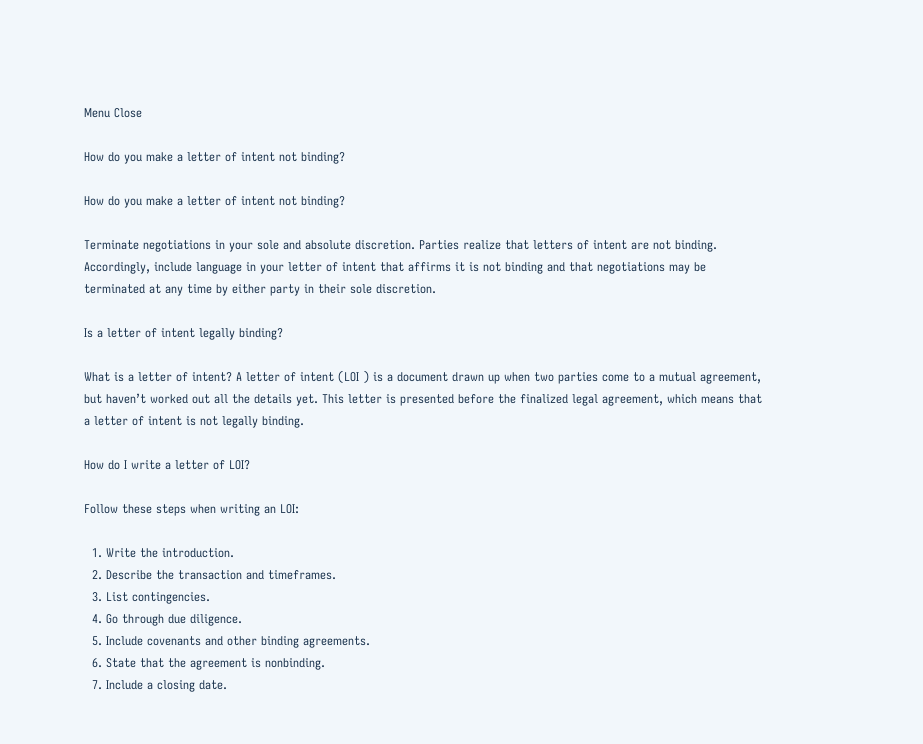Menu Close

How do you make a letter of intent not binding?

How do you make a letter of intent not binding?

Terminate negotiations in your sole and absolute discretion. Parties realize that letters of intent are not binding. Accordingly, include language in your letter of intent that affirms it is not binding and that negotiations may be terminated at any time by either party in their sole discretion.

Is a letter of intent legally binding?

What is a letter of intent? A letter of intent (LOI ) is a document drawn up when two parties come to a mutual agreement, but haven’t worked out all the details yet. This letter is presented before the finalized legal agreement, which means that a letter of intent is not legally binding.

How do I write a letter of LOI?

Follow these steps when writing an LOI:

  1. Write the introduction.
  2. Describe the transaction and timeframes.
  3. List contingencies.
  4. Go through due diligence.
  5. Include covenants and other binding agreements.
  6. State that the agreement is nonbinding.
  7. Include a closing date.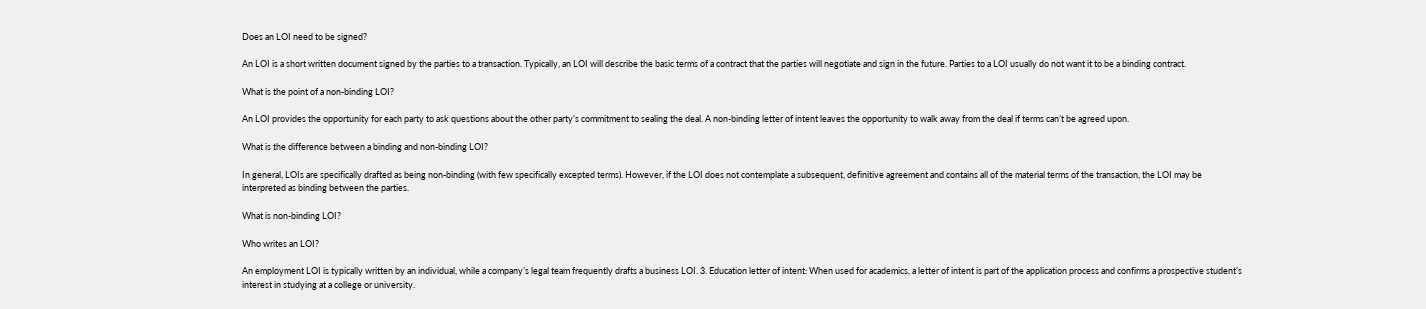Does an LOI need to be signed?

An LOI is a short written document signed by the parties to a transaction. Typically, an LOI will describe the basic terms of a contract that the parties will negotiate and sign in the future. Parties to a LOI usually do not want it to be a binding contract.

What is the point of a non-binding LOI?

An LOI provides the opportunity for each party to ask questions about the other party’s commitment to sealing the deal. A non-binding letter of intent leaves the opportunity to walk away from the deal if terms can’t be agreed upon.

What is the difference between a binding and non-binding LOI?

In general, LOIs are specifically drafted as being non-binding (with few specifically excepted terms). However, if the LOI does not contemplate a subsequent, definitive agreement and contains all of the material terms of the transaction, the LOI may be interpreted as binding between the parties.

What is non-binding LOI?

Who writes an LOI?

An employment LOI is typically written by an individual, while a company’s legal team frequently drafts a business LOI. 3. Education letter of intent: When used for academics, a letter of intent is part of the application process and confirms a prospective student’s interest in studying at a college or university.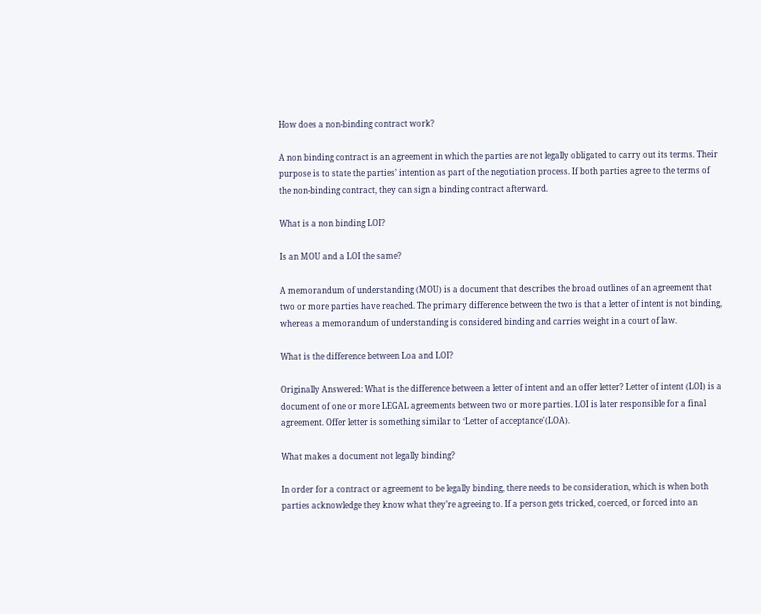How does a non-binding contract work?

A non binding contract is an agreement in which the parties are not legally obligated to carry out its terms. Their purpose is to state the parties’ intention as part of the negotiation process. If both parties agree to the terms of the non-binding contract, they can sign a binding contract afterward.

What is a non binding LOI?

Is an MOU and a LOI the same?

A memorandum of understanding (MOU) is a document that describes the broad outlines of an agreement that two or more parties have reached. The primary difference between the two is that a letter of intent is not binding, whereas a memorandum of understanding is considered binding and carries weight in a court of law.

What is the difference between Loa and LOI?

Originally Answered: What is the difference between a letter of intent and an offer letter? Letter of intent (LOI) is a document of one or more LEGAL agreements between two or more parties. LOI is later responsible for a final agreement. Offer letter is something similar to ‘Letter of acceptance'(LOA).

What makes a document not legally binding?

In order for a contract or agreement to be legally binding, there needs to be consideration, which is when both parties acknowledge they know what they’re agreeing to. If a person gets tricked, coerced, or forced into an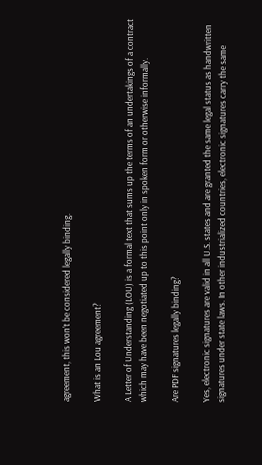agreement, this won’t be considered legally binding.

What is an Lou agreement?

A Letter of Understanding (LOU) is a formal text that sums up the terms of an undertakings of a contract which may have been negotiated up to this point only in spoken form or otherwise informally.

Are PDF signatures legally binding?

Yes, electronic signatures are valid in all U.S. states and are granted the same legal status as handwritten signatures under state laws. In other industrialized countries, electronic signatures carry the same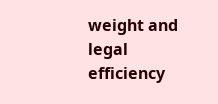weight and legal efficiency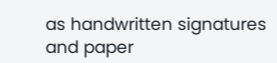as handwritten signatures and paper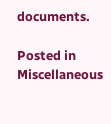documents.

Posted in Miscellaneous